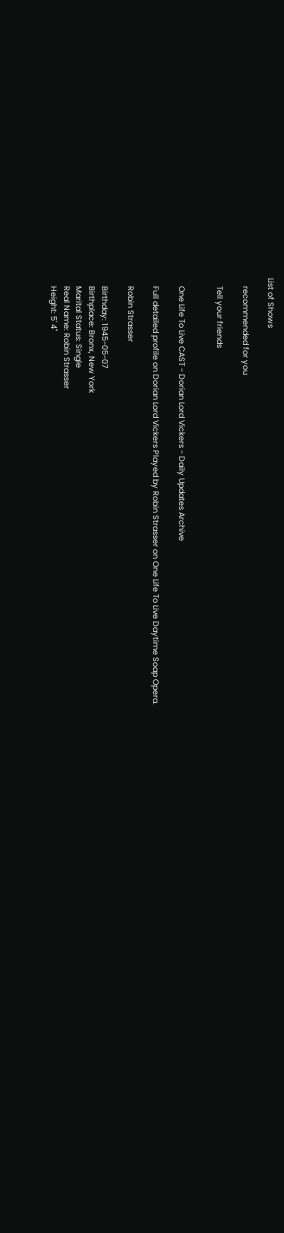List of Shows

    recommended for you

    Tell your friends


    One Life To Live CAST - Dorian Lord Vickers - Daily Updates Archive

    Full detailed profile on Dorian Lord Vickers Played by Robin Strasser on One Life To Live Daytime Soap Opera.

    Robin Strasser

    Birthday: 1945-05-07
    Birthplace: Bronx, New York
    Marital Status: Single
    Real Name: Robin Strasser
    Height: 5' 4"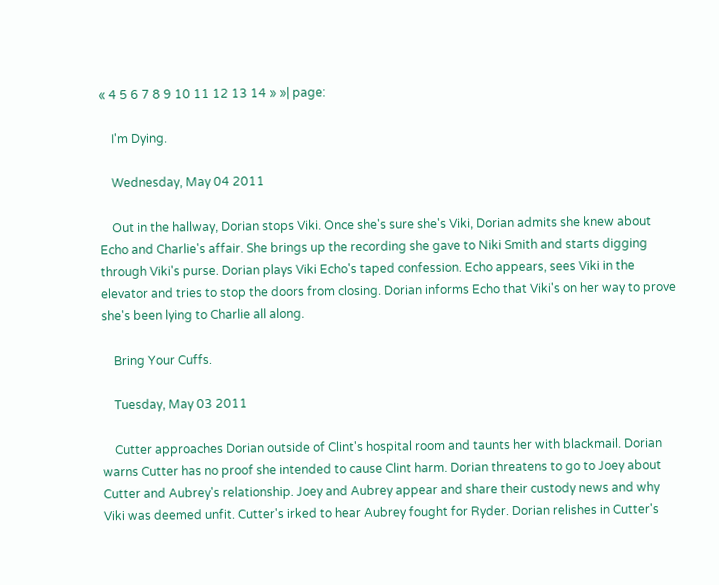« 4 5 6 7 8 9 10 11 12 13 14 » »| page:

    I'm Dying.

    Wednesday, May 04 2011

    Out in the hallway, Dorian stops Viki. Once she's sure she's Viki, Dorian admits she knew about Echo and Charlie's affair. She brings up the recording she gave to Niki Smith and starts digging through Viki's purse. Dorian plays Viki Echo's taped confession. Echo appears, sees Viki in the elevator and tries to stop the doors from closing. Dorian informs Echo that Viki's on her way to prove she's been lying to Charlie all along.

    Bring Your Cuffs.

    Tuesday, May 03 2011

    Cutter approaches Dorian outside of Clint's hospital room and taunts her with blackmail. Dorian warns Cutter has no proof she intended to cause Clint harm. Dorian threatens to go to Joey about Cutter and Aubrey's relationship. Joey and Aubrey appear and share their custody news and why Viki was deemed unfit. Cutter's irked to hear Aubrey fought for Ryder. Dorian relishes in Cutter's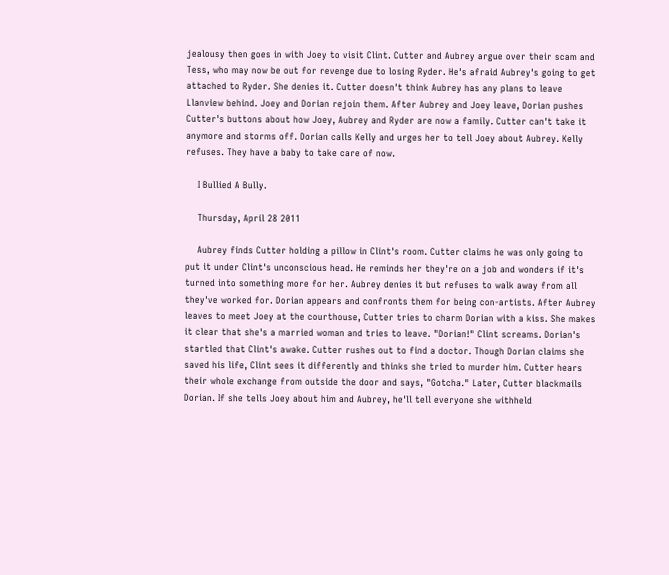jealousy then goes in with Joey to visit Clint. Cutter and Aubrey argue over their scam and Tess, who may now be out for revenge due to losing Ryder. He's afraid Aubrey's going to get attached to Ryder. She denies it. Cutter doesn't think Aubrey has any plans to leave Llanview behind. Joey and Dorian rejoin them. After Aubrey and Joey leave, Dorian pushes Cutter's buttons about how Joey, Aubrey and Ryder are now a family. Cutter can't take it anymore and storms off. Dorian calls Kelly and urges her to tell Joey about Aubrey. Kelly refuses. They have a baby to take care of now.

    I Bullied A Bully.

    Thursday, April 28 2011

    Aubrey finds Cutter holding a pillow in Clint's room. Cutter claims he was only going to put it under Clint's unconscious head. He reminds her they're on a job and wonders if it's turned into something more for her. Aubrey denies it but refuses to walk away from all they've worked for. Dorian appears and confronts them for being con-artists. After Aubrey leaves to meet Joey at the courthouse, Cutter tries to charm Dorian with a kiss. She makes it clear that she's a married woman and tries to leave. "Dorian!" Clint screams. Dorian's startled that Clint's awake. Cutter rushes out to find a doctor. Though Dorian claims she saved his life, Clint sees it differently and thinks she tried to murder him. Cutter hears their whole exchange from outside the door and says, "Gotcha." Later, Cutter blackmails Dorian. If she tells Joey about him and Aubrey, he'll tell everyone she withheld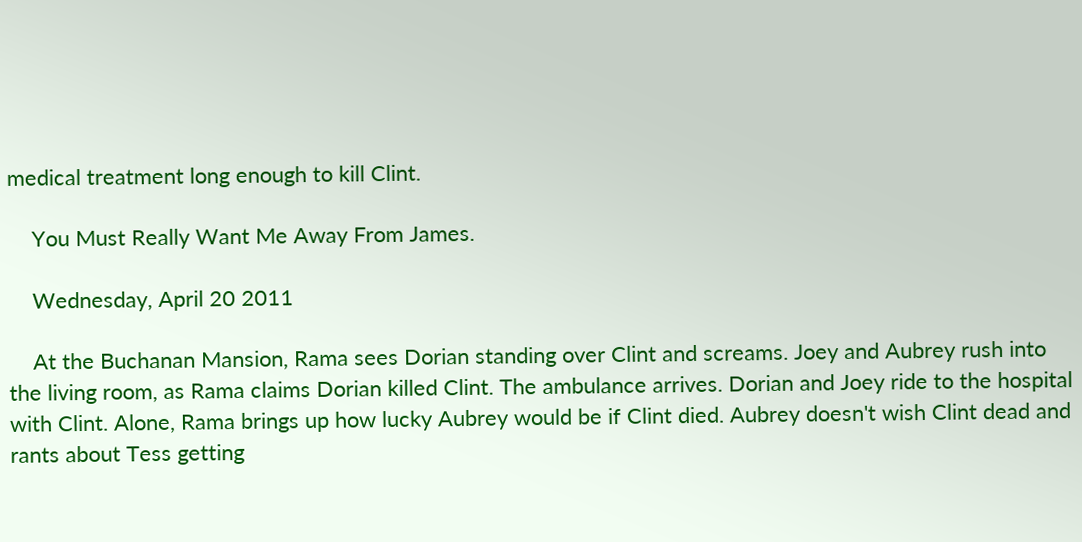medical treatment long enough to kill Clint.

    You Must Really Want Me Away From James.

    Wednesday, April 20 2011

    At the Buchanan Mansion, Rama sees Dorian standing over Clint and screams. Joey and Aubrey rush into the living room, as Rama claims Dorian killed Clint. The ambulance arrives. Dorian and Joey ride to the hospital with Clint. Alone, Rama brings up how lucky Aubrey would be if Clint died. Aubrey doesn't wish Clint dead and rants about Tess getting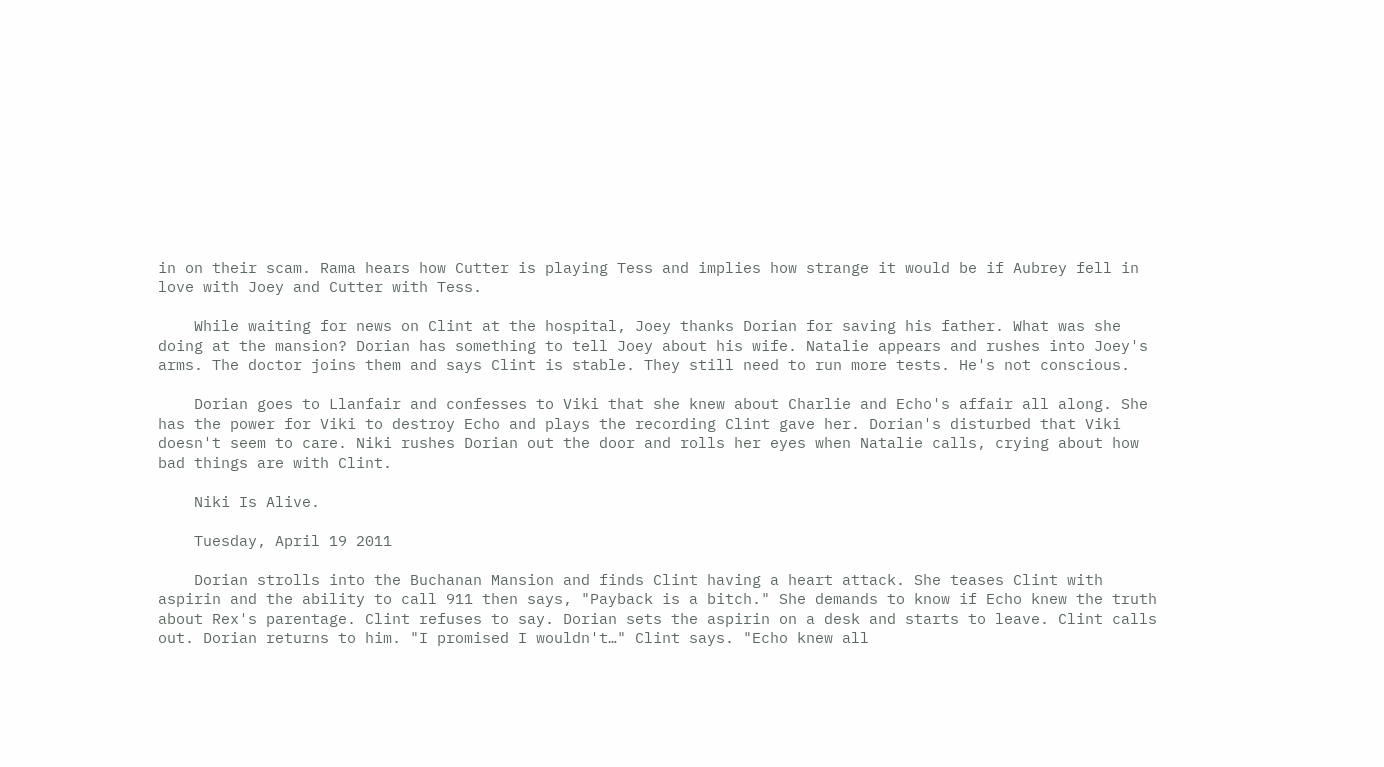in on their scam. Rama hears how Cutter is playing Tess and implies how strange it would be if Aubrey fell in love with Joey and Cutter with Tess.

    While waiting for news on Clint at the hospital, Joey thanks Dorian for saving his father. What was she doing at the mansion? Dorian has something to tell Joey about his wife. Natalie appears and rushes into Joey's arms. The doctor joins them and says Clint is stable. They still need to run more tests. He's not conscious.

    Dorian goes to Llanfair and confesses to Viki that she knew about Charlie and Echo's affair all along. She has the power for Viki to destroy Echo and plays the recording Clint gave her. Dorian's disturbed that Viki doesn't seem to care. Niki rushes Dorian out the door and rolls her eyes when Natalie calls, crying about how bad things are with Clint.

    Niki Is Alive.

    Tuesday, April 19 2011

    Dorian strolls into the Buchanan Mansion and finds Clint having a heart attack. She teases Clint with aspirin and the ability to call 911 then says, "Payback is a bitch." She demands to know if Echo knew the truth about Rex's parentage. Clint refuses to say. Dorian sets the aspirin on a desk and starts to leave. Clint calls out. Dorian returns to him. "I promised I wouldn't…" Clint says. "Echo knew all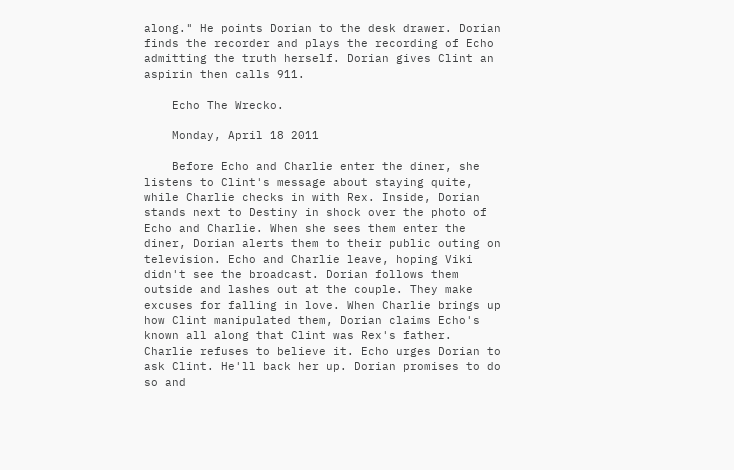along." He points Dorian to the desk drawer. Dorian finds the recorder and plays the recording of Echo admitting the truth herself. Dorian gives Clint an aspirin then calls 911.

    Echo The Wrecko.

    Monday, April 18 2011

    Before Echo and Charlie enter the diner, she listens to Clint's message about staying quite, while Charlie checks in with Rex. Inside, Dorian stands next to Destiny in shock over the photo of Echo and Charlie. When she sees them enter the diner, Dorian alerts them to their public outing on television. Echo and Charlie leave, hoping Viki didn't see the broadcast. Dorian follows them outside and lashes out at the couple. They make excuses for falling in love. When Charlie brings up how Clint manipulated them, Dorian claims Echo's known all along that Clint was Rex's father. Charlie refuses to believe it. Echo urges Dorian to ask Clint. He'll back her up. Dorian promises to do so and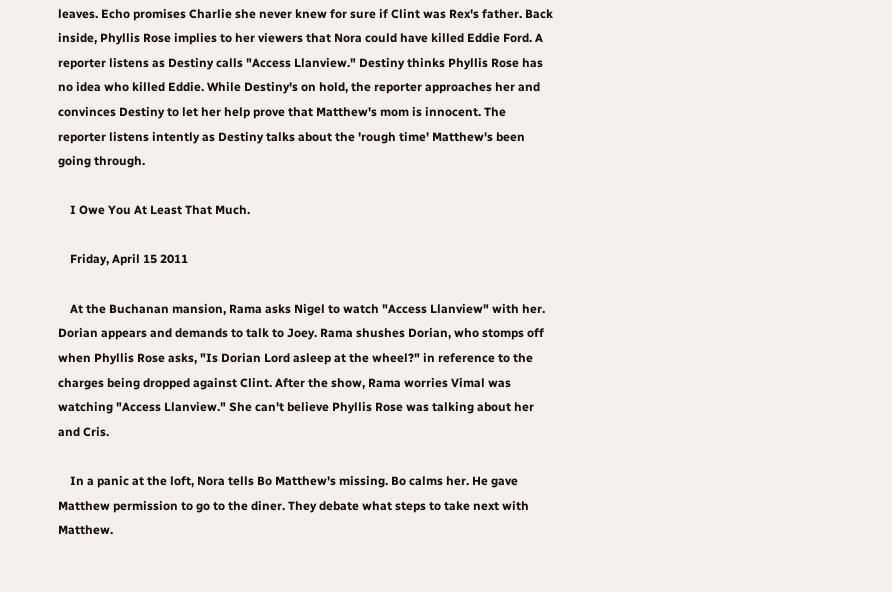leaves. Echo promises Charlie she never knew for sure if Clint was Rex's father. Back inside, Phyllis Rose implies to her viewers that Nora could have killed Eddie Ford. A reporter listens as Destiny calls "Access Llanview." Destiny thinks Phyllis Rose has no idea who killed Eddie. While Destiny's on hold, the reporter approaches her and convinces Destiny to let her help prove that Matthew's mom is innocent. The reporter listens intently as Destiny talks about the 'rough time' Matthew's been going through.

    I Owe You At Least That Much.

    Friday, April 15 2011

    At the Buchanan mansion, Rama asks Nigel to watch "Access Llanview" with her. Dorian appears and demands to talk to Joey. Rama shushes Dorian, who stomps off when Phyllis Rose asks, "Is Dorian Lord asleep at the wheel?" in reference to the charges being dropped against Clint. After the show, Rama worries Vimal was watching "Access Llanview." She can't believe Phyllis Rose was talking about her and Cris.

    In a panic at the loft, Nora tells Bo Matthew's missing. Bo calms her. He gave Matthew permission to go to the diner. They debate what steps to take next with Matthew.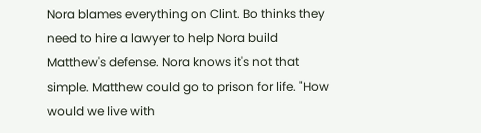Nora blames everything on Clint. Bo thinks they need to hire a lawyer to help Nora build Matthew's defense. Nora knows it's not that simple. Matthew could go to prison for life. "How would we live with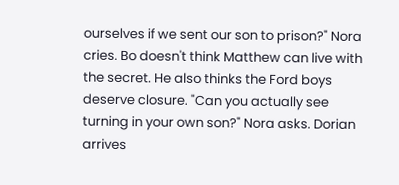ourselves if we sent our son to prison?" Nora cries. Bo doesn't think Matthew can live with the secret. He also thinks the Ford boys deserve closure. "Can you actually see turning in your own son?" Nora asks. Dorian arrives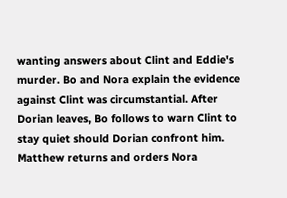wanting answers about Clint and Eddie's murder. Bo and Nora explain the evidence against Clint was circumstantial. After Dorian leaves, Bo follows to warn Clint to stay quiet should Dorian confront him. Matthew returns and orders Nora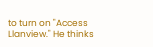to turn on "Access Llanview." He thinks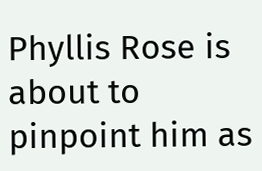Phyllis Rose is about to pinpoint him as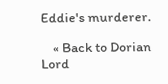Eddie's murderer.

    « Back to Dorian Lord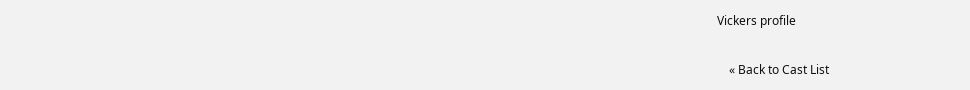Vickers profile

    « Back to Cast List